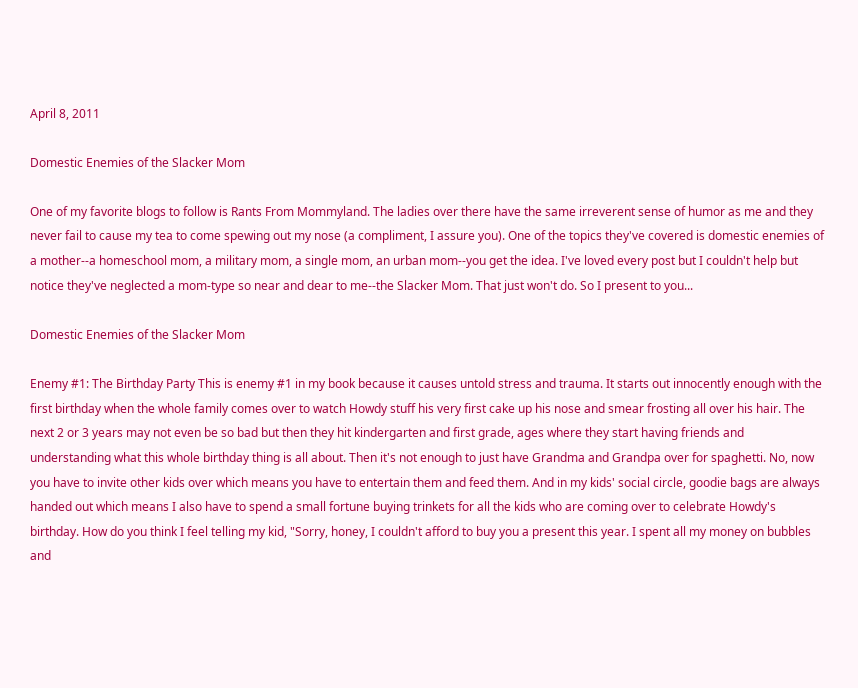April 8, 2011

Domestic Enemies of the Slacker Mom

One of my favorite blogs to follow is Rants From Mommyland. The ladies over there have the same irreverent sense of humor as me and they never fail to cause my tea to come spewing out my nose (a compliment, I assure you). One of the topics they've covered is domestic enemies of a mother--a homeschool mom, a military mom, a single mom, an urban mom--you get the idea. I've loved every post but I couldn't help but notice they've neglected a mom-type so near and dear to me--the Slacker Mom. That just won't do. So I present to you...

Domestic Enemies of the Slacker Mom

Enemy #1: The Birthday Party This is enemy #1 in my book because it causes untold stress and trauma. It starts out innocently enough with the first birthday when the whole family comes over to watch Howdy stuff his very first cake up his nose and smear frosting all over his hair. The next 2 or 3 years may not even be so bad but then they hit kindergarten and first grade, ages where they start having friends and understanding what this whole birthday thing is all about. Then it's not enough to just have Grandma and Grandpa over for spaghetti. No, now you have to invite other kids over which means you have to entertain them and feed them. And in my kids' social circle, goodie bags are always handed out which means I also have to spend a small fortune buying trinkets for all the kids who are coming over to celebrate Howdy's birthday. How do you think I feel telling my kid, "Sorry, honey, I couldn't afford to buy you a present this year. I spent all my money on bubbles and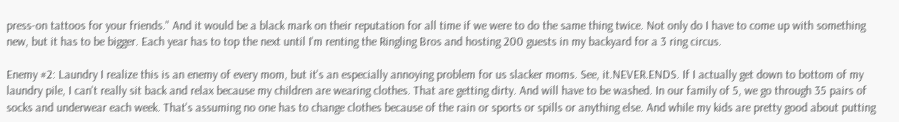press-on tattoos for your friends." And it would be a black mark on their reputation for all time if we were to do the same thing twice. Not only do I have to come up with something new, but it has to be bigger. Each year has to top the next until I'm renting the Ringling Bros and hosting 200 guests in my backyard for a 3 ring circus.

Enemy #2: Laundry I realize this is an enemy of every mom, but it's an especially annoying problem for us slacker moms. See, it.NEVER.ENDS. If I actually get down to bottom of my laundry pile, I can't really sit back and relax because my children are wearing clothes. That are getting dirty. And will have to be washed. In our family of 5, we go through 35 pairs of socks and underwear each week. That's assuming no one has to change clothes because of the rain or sports or spills or anything else. And while my kids are pretty good about putting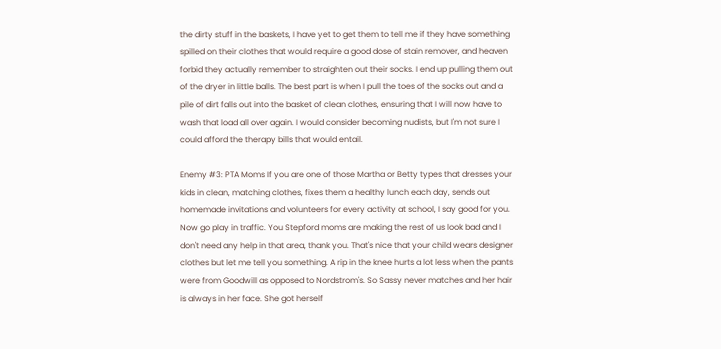the dirty stuff in the baskets, I have yet to get them to tell me if they have something spilled on their clothes that would require a good dose of stain remover, and heaven forbid they actually remember to straighten out their socks. I end up pulling them out of the dryer in little balls. The best part is when I pull the toes of the socks out and a pile of dirt falls out into the basket of clean clothes, ensuring that I will now have to wash that load all over again. I would consider becoming nudists, but I'm not sure I could afford the therapy bills that would entail.

Enemy #3: PTA Moms If you are one of those Martha or Betty types that dresses your kids in clean, matching clothes, fixes them a healthy lunch each day, sends out homemade invitations and volunteers for every activity at school, I say good for you. Now go play in traffic. You Stepford moms are making the rest of us look bad and I don't need any help in that area, thank you. That's nice that your child wears designer clothes but let me tell you something. A rip in the knee hurts a lot less when the pants were from Goodwill as opposed to Nordstrom's. So Sassy never matches and her hair is always in her face. She got herself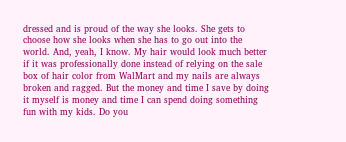dressed and is proud of the way she looks. She gets to choose how she looks when she has to go out into the world. And, yeah, I know. My hair would look much better if it was professionally done instead of relying on the sale box of hair color from WalMart and my nails are always broken and ragged. But the money and time I save by doing it myself is money and time I can spend doing something fun with my kids. Do you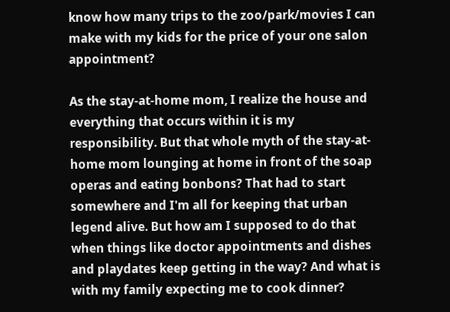know how many trips to the zoo/park/movies I can make with my kids for the price of your one salon appointment?

As the stay-at-home mom, I realize the house and everything that occurs within it is my responsibility. But that whole myth of the stay-at-home mom lounging at home in front of the soap operas and eating bonbons? That had to start somewhere and I'm all for keeping that urban legend alive. But how am I supposed to do that when things like doctor appointments and dishes and playdates keep getting in the way? And what is with my family expecting me to cook dinner?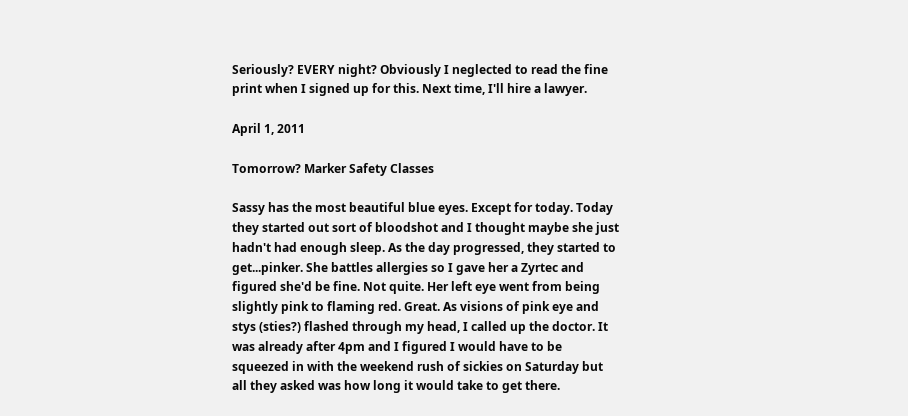Seriously? EVERY night? Obviously I neglected to read the fine print when I signed up for this. Next time, I'll hire a lawyer.

April 1, 2011

Tomorrow? Marker Safety Classes

Sassy has the most beautiful blue eyes. Except for today. Today they started out sort of bloodshot and I thought maybe she just hadn't had enough sleep. As the day progressed, they started to get...pinker. She battles allergies so I gave her a Zyrtec and figured she'd be fine. Not quite. Her left eye went from being slightly pink to flaming red. Great. As visions of pink eye and stys (sties?) flashed through my head, I called up the doctor. It was already after 4pm and I figured I would have to be squeezed in with the weekend rush of sickies on Saturday but all they asked was how long it would take to get there.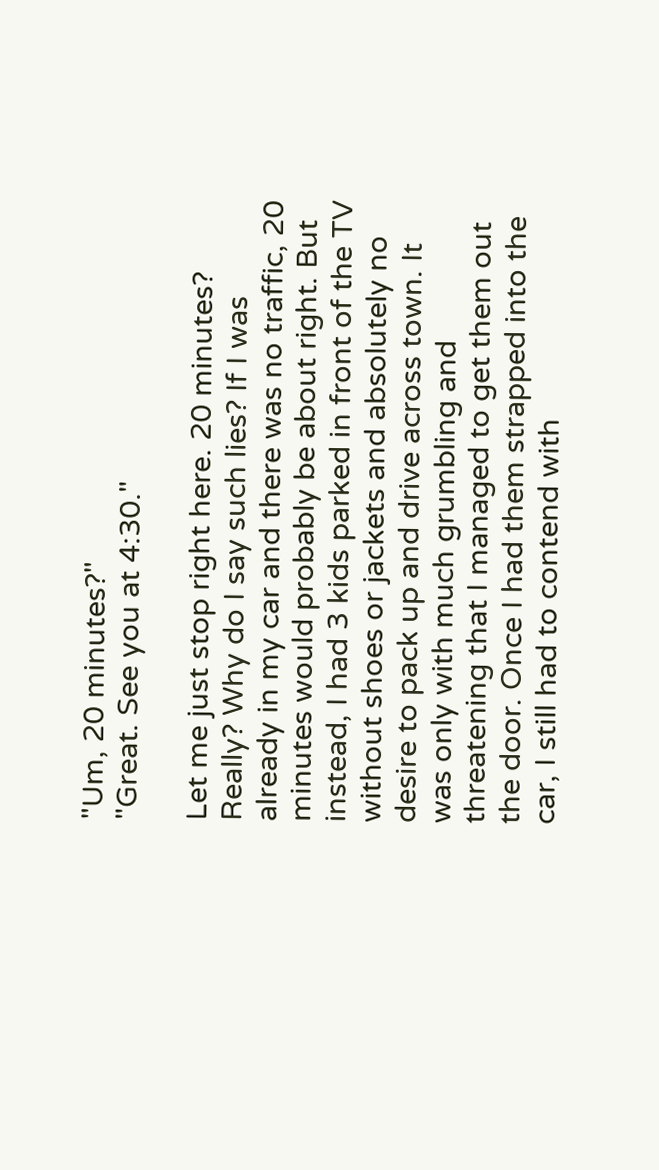"Um, 20 minutes?"
"Great. See you at 4:30."

Let me just stop right here. 20 minutes? Really? Why do I say such lies? If I was already in my car and there was no traffic, 20 minutes would probably be about right. But instead, I had 3 kids parked in front of the TV without shoes or jackets and absolutely no desire to pack up and drive across town. It was only with much grumbling and threatening that I managed to get them out the door. Once I had them strapped into the car, I still had to contend with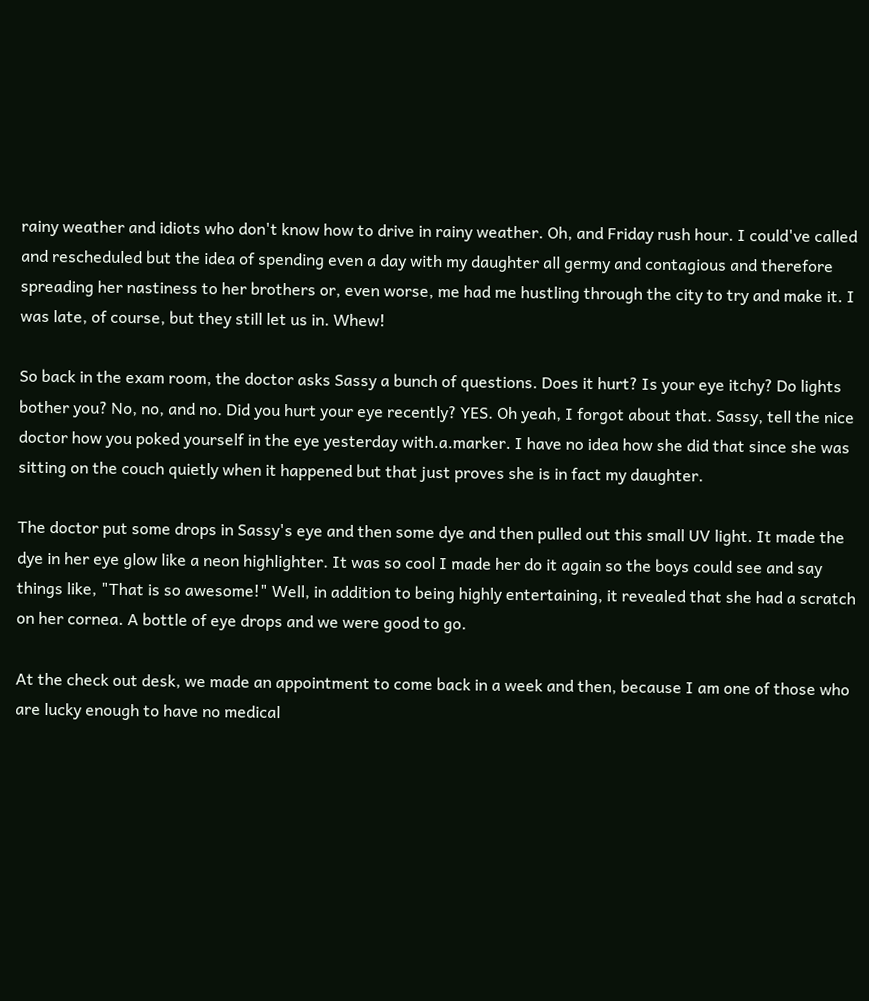rainy weather and idiots who don't know how to drive in rainy weather. Oh, and Friday rush hour. I could've called and rescheduled but the idea of spending even a day with my daughter all germy and contagious and therefore spreading her nastiness to her brothers or, even worse, me had me hustling through the city to try and make it. I was late, of course, but they still let us in. Whew!

So back in the exam room, the doctor asks Sassy a bunch of questions. Does it hurt? Is your eye itchy? Do lights bother you? No, no, and no. Did you hurt your eye recently? YES. Oh yeah, I forgot about that. Sassy, tell the nice doctor how you poked yourself in the eye yesterday with.a.marker. I have no idea how she did that since she was sitting on the couch quietly when it happened but that just proves she is in fact my daughter.

The doctor put some drops in Sassy's eye and then some dye and then pulled out this small UV light. It made the dye in her eye glow like a neon highlighter. It was so cool I made her do it again so the boys could see and say things like, "That is so awesome!" Well, in addition to being highly entertaining, it revealed that she had a scratch on her cornea. A bottle of eye drops and we were good to go.

At the check out desk, we made an appointment to come back in a week and then, because I am one of those who are lucky enough to have no medical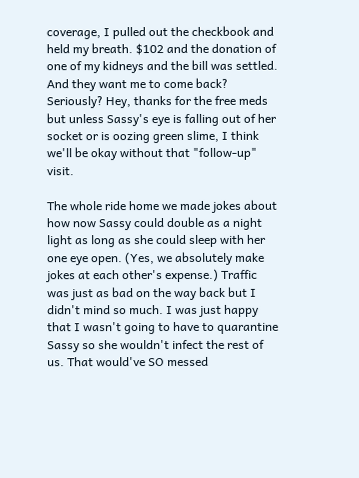coverage, I pulled out the checkbook and held my breath. $102 and the donation of one of my kidneys and the bill was settled. And they want me to come back? Seriously? Hey, thanks for the free meds but unless Sassy's eye is falling out of her socket or is oozing green slime, I think we'll be okay without that "follow-up" visit.

The whole ride home we made jokes about how now Sassy could double as a night light as long as she could sleep with her one eye open. (Yes, we absolutely make jokes at each other's expense.) Traffic was just as bad on the way back but I didn't mind so much. I was just happy that I wasn't going to have to quarantine Sassy so she wouldn't infect the rest of us. That would've SO messed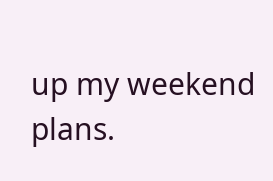up my weekend plans.